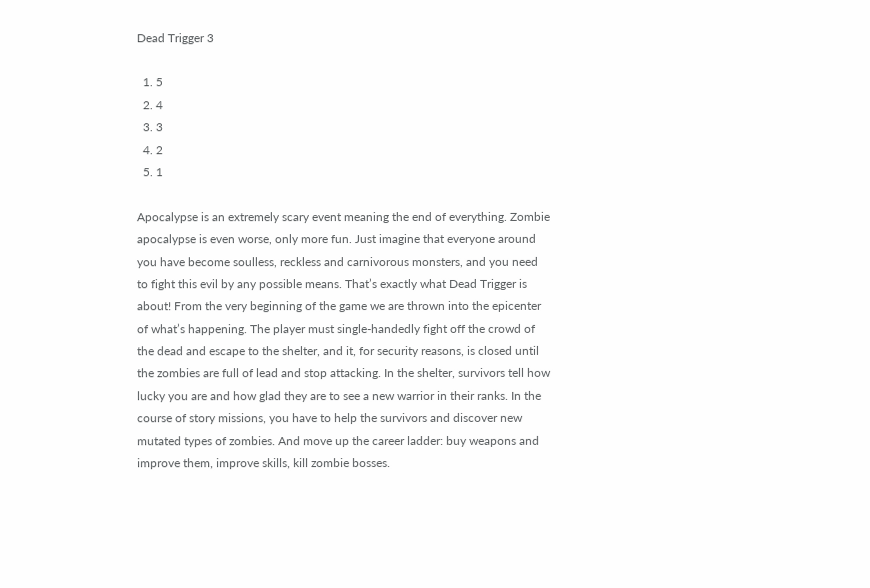Dead Trigger 3

  1. 5
  2. 4
  3. 3
  4. 2
  5. 1

Apocalypse is an extremely scary event meaning the end of everything. Zombie apocalypse is even worse, only more fun. Just imagine that everyone around you have become soulless, reckless and carnivorous monsters, and you need to fight this evil by any possible means. That’s exactly what Dead Trigger is about! From the very beginning of the game we are thrown into the epicenter of what’s happening. The player must single-handedly fight off the crowd of the dead and escape to the shelter, and it, for security reasons, is closed until the zombies are full of lead and stop attacking. In the shelter, survivors tell how lucky you are and how glad they are to see a new warrior in their ranks. In the course of story missions, you have to help the survivors and discover new mutated types of zombies. And move up the career ladder: buy weapons and improve them, improve skills, kill zombie bosses.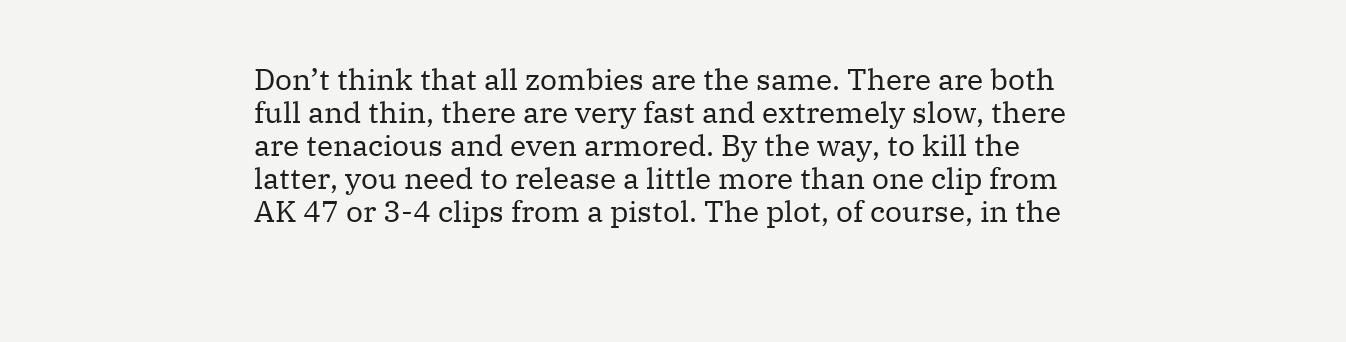Don’t think that all zombies are the same. There are both full and thin, there are very fast and extremely slow, there are tenacious and even armored. By the way, to kill the latter, you need to release a little more than one clip from AK 47 or 3-4 clips from a pistol. The plot, of course, in the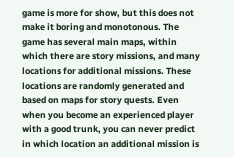game is more for show, but this does not make it boring and monotonous. The game has several main maps, within which there are story missions, and many locations for additional missions. These locations are randomly generated and based on maps for story quests. Even when you become an experienced player with a good trunk, you can never predict in which location an additional mission is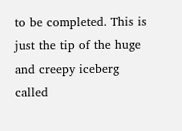to be completed. This is just the tip of the huge and creepy iceberg called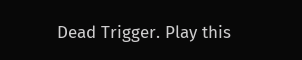Dead Trigger. Play this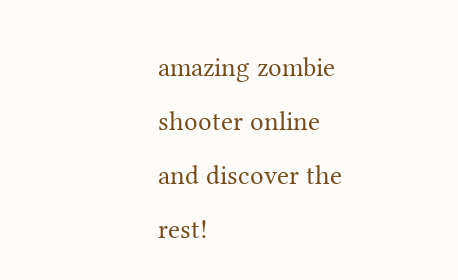amazing zombie shooter online and discover the rest!